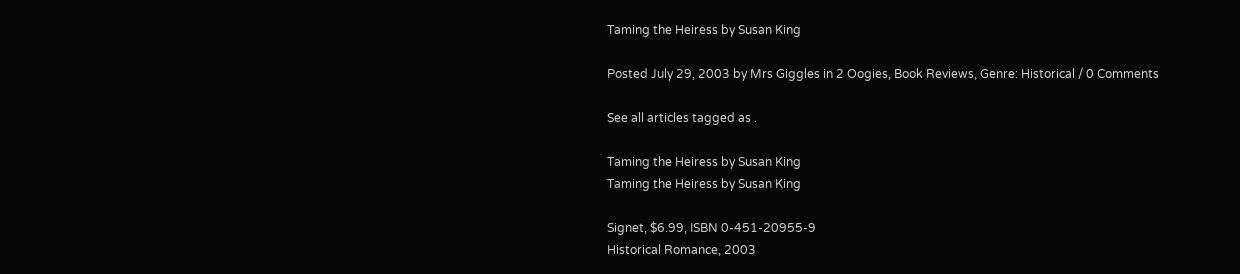Taming the Heiress by Susan King

Posted July 29, 2003 by Mrs Giggles in 2 Oogies, Book Reviews, Genre: Historical / 0 Comments

See all articles tagged as .

Taming the Heiress by Susan King
Taming the Heiress by Susan King

Signet, $6.99, ISBN 0-451-20955-9
Historical Romance, 2003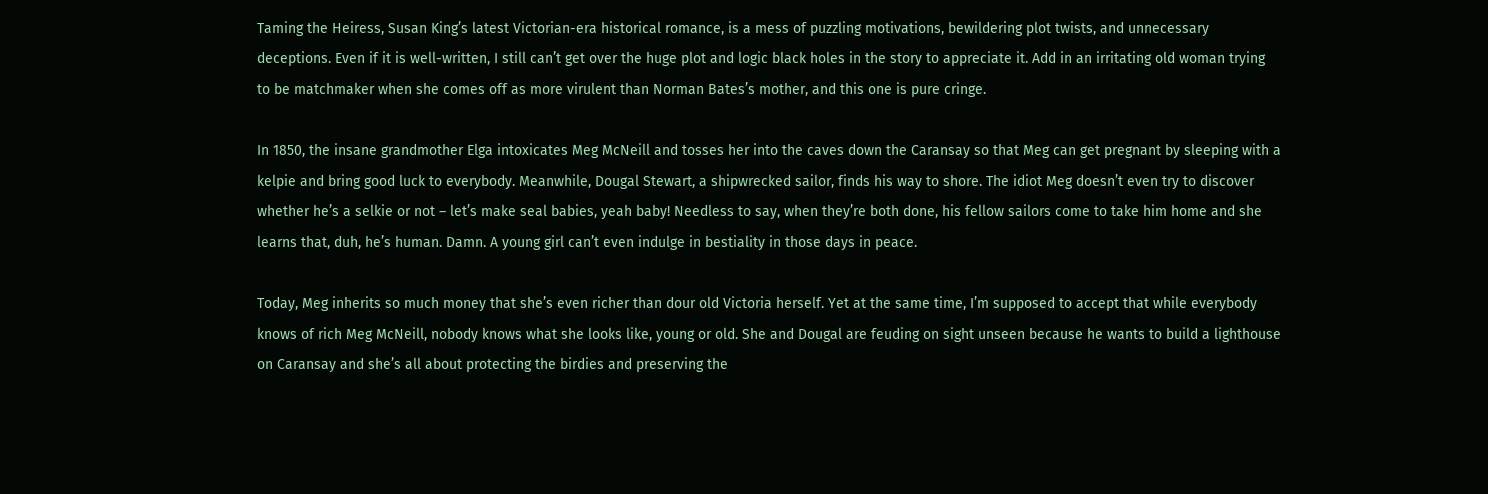Taming the Heiress, Susan King’s latest Victorian-era historical romance, is a mess of puzzling motivations, bewildering plot twists, and unnecessary deceptions. Even if it is well-written, I still can’t get over the huge plot and logic black holes in the story to appreciate it. Add in an irritating old woman trying to be matchmaker when she comes off as more virulent than Norman Bates’s mother, and this one is pure cringe.

In 1850, the insane grandmother Elga intoxicates Meg McNeill and tosses her into the caves down the Caransay so that Meg can get pregnant by sleeping with a kelpie and bring good luck to everybody. Meanwhile, Dougal Stewart, a shipwrecked sailor, finds his way to shore. The idiot Meg doesn’t even try to discover whether he’s a selkie or not – let’s make seal babies, yeah baby! Needless to say, when they’re both done, his fellow sailors come to take him home and she learns that, duh, he’s human. Damn. A young girl can’t even indulge in bestiality in those days in peace.

Today, Meg inherits so much money that she’s even richer than dour old Victoria herself. Yet at the same time, I’m supposed to accept that while everybody knows of rich Meg McNeill, nobody knows what she looks like, young or old. She and Dougal are feuding on sight unseen because he wants to build a lighthouse on Caransay and she’s all about protecting the birdies and preserving the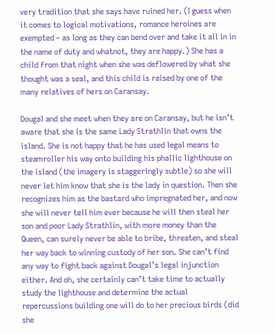very tradition that she says have ruined her. (I guess when it comes to logical motivations, romance heroines are exempted – as long as they can bend over and take it all in in the name of duty and whatnot, they are happy.) She has a child from that night when she was deflowered by what she thought was a seal, and this child is raised by one of the many relatives of hers on Caransay.

Dougal and she meet when they are on Caransay, but he isn’t aware that she is the same Lady Strathlin that owns the island. She is not happy that he has used legal means to steamroller his way onto building his phallic lighthouse on the island (the imagery is staggeringly subtle) so she will never let him know that she is the lady in question. Then she recognizes him as the bastard who impregnated her, and now she will never tell him ever because he will then steal her son and poor Lady Strathlin, with more money than the Queen, can surely never be able to bribe, threaten, and steal her way back to winning custody of her son. She can’t find any way to fight back against Dougal’s legal injunction either. And oh, she certainly can’t take time to actually study the lighthouse and determine the actual repercussions building one will do to her precious birds (did she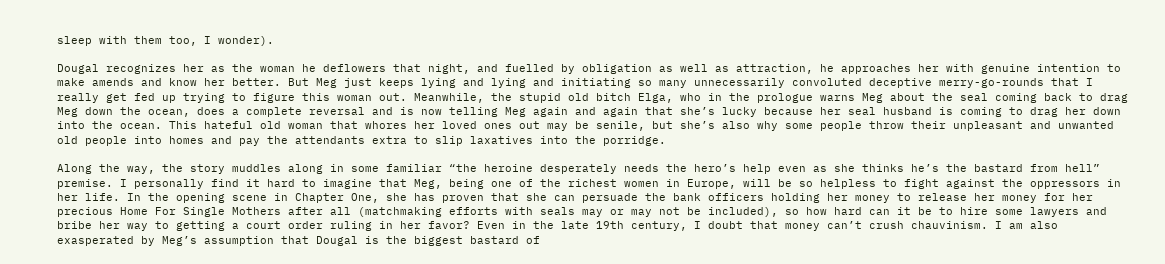sleep with them too, I wonder).

Dougal recognizes her as the woman he deflowers that night, and fuelled by obligation as well as attraction, he approaches her with genuine intention to make amends and know her better. But Meg just keeps lying and lying and initiating so many unnecessarily convoluted deceptive merry-go-rounds that I really get fed up trying to figure this woman out. Meanwhile, the stupid old bitch Elga, who in the prologue warns Meg about the seal coming back to drag Meg down the ocean, does a complete reversal and is now telling Meg again and again that she’s lucky because her seal husband is coming to drag her down into the ocean. This hateful old woman that whores her loved ones out may be senile, but she’s also why some people throw their unpleasant and unwanted old people into homes and pay the attendants extra to slip laxatives into the porridge.

Along the way, the story muddles along in some familiar “the heroine desperately needs the hero’s help even as she thinks he’s the bastard from hell” premise. I personally find it hard to imagine that Meg, being one of the richest women in Europe, will be so helpless to fight against the oppressors in her life. In the opening scene in Chapter One, she has proven that she can persuade the bank officers holding her money to release her money for her precious Home For Single Mothers after all (matchmaking efforts with seals may or may not be included), so how hard can it be to hire some lawyers and bribe her way to getting a court order ruling in her favor? Even in the late 19th century, I doubt that money can’t crush chauvinism. I am also exasperated by Meg’s assumption that Dougal is the biggest bastard of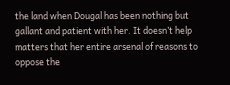the land when Dougal has been nothing but gallant and patient with her. It doesn’t help matters that her entire arsenal of reasons to oppose the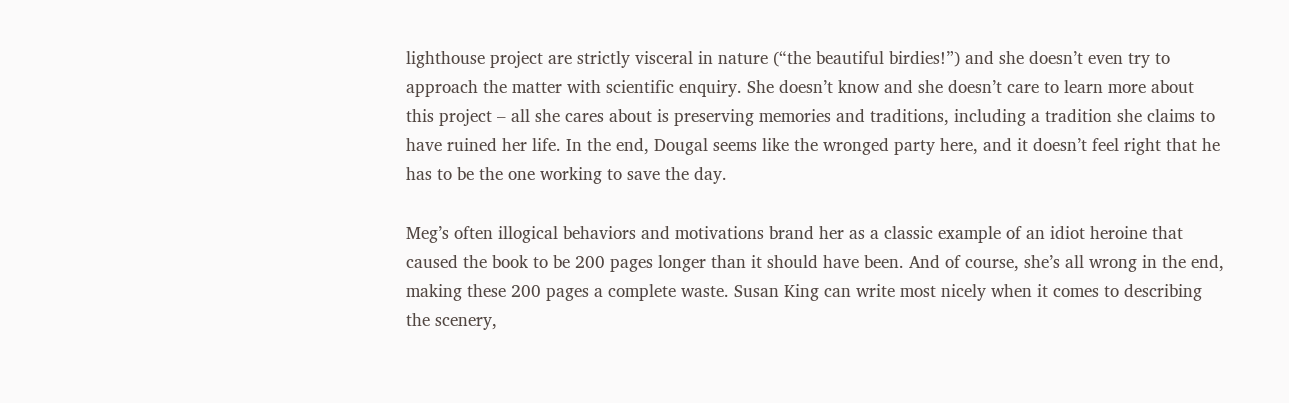lighthouse project are strictly visceral in nature (“the beautiful birdies!”) and she doesn’t even try to approach the matter with scientific enquiry. She doesn’t know and she doesn’t care to learn more about this project – all she cares about is preserving memories and traditions, including a tradition she claims to have ruined her life. In the end, Dougal seems like the wronged party here, and it doesn’t feel right that he has to be the one working to save the day.

Meg’s often illogical behaviors and motivations brand her as a classic example of an idiot heroine that caused the book to be 200 pages longer than it should have been. And of course, she’s all wrong in the end, making these 200 pages a complete waste. Susan King can write most nicely when it comes to describing the scenery,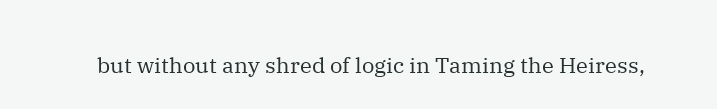but without any shred of logic in Taming the Heiress,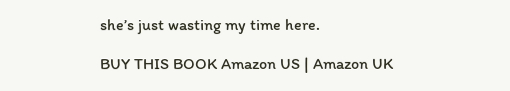she’s just wasting my time here.

BUY THIS BOOK Amazon US | Amazon UK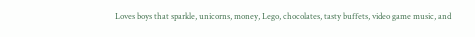Loves boys that sparkle, unicorns, money, Lego, chocolates, tasty buffets, video game music, and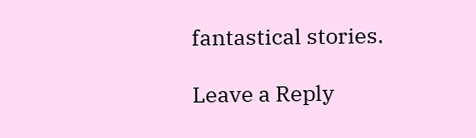fantastical stories.

Leave a Reply